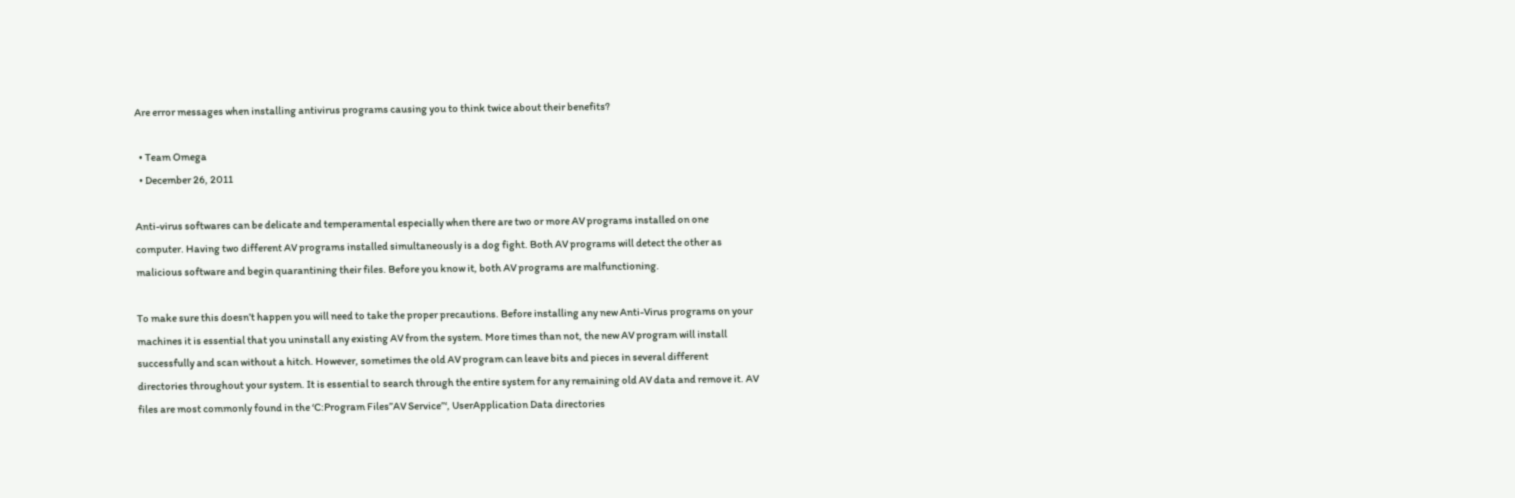Are error messages when installing antivirus programs causing you to think twice about their benefits?

  • Team Omega
  • December 26, 2011

Anti-virus softwares can be delicate and temperamental especially when there are two or more AV programs installed on one computer. Having two different AV programs installed simultaneously is a dog fight. Both AV programs will detect the other as malicious software and begin quarantining their files. Before you know it, both AV programs are malfunctioning.

To make sure this doesn’t happen you will need to take the proper precautions. Before installing any new Anti-Virus programs on your machines it is essential that you uninstall any existing AV from the system. More times than not, the new AV program will install successfully and scan without a hitch. However, sometimes the old AV program can leave bits and pieces in several different directories throughout your system. It is essential to search through the entire system for any remaining old AV data and remove it. AV files are most commonly found in the ‘C:Program Files”AV Service”‘, UserApplication Data directories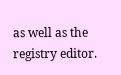as well as the registry editor.